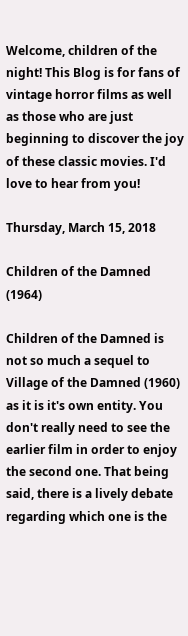Welcome, children of the night! This Blog is for fans of vintage horror films as well as those who are just beginning to discover the joy of these classic movies. I'd love to hear from you!

Thursday, March 15, 2018

Children of the Damned (1964)

Children of the Damned is not so much a sequel to Village of the Damned (1960) as it is it's own entity. You don't really need to see the earlier film in order to enjoy the second one. That being said, there is a lively debate regarding which one is the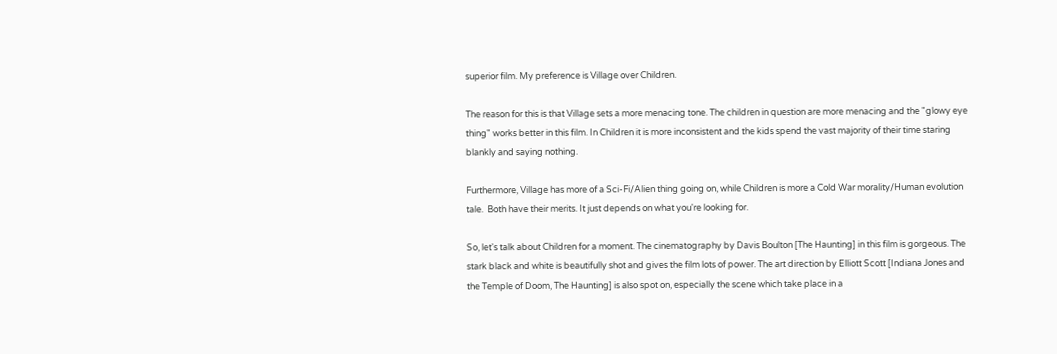superior film. My preference is Village over Children.

The reason for this is that Village sets a more menacing tone. The children in question are more menacing and the "glowy eye thing" works better in this film. In Children it is more inconsistent and the kids spend the vast majority of their time staring blankly and saying nothing.

Furthermore, Village has more of a Sci-Fi/Alien thing going on, while Children is more a Cold War morality/Human evolution tale.  Both have their merits. It just depends on what you're looking for.

So, let's talk about Children for a moment. The cinematography by Davis Boulton [The Haunting] in this film is gorgeous. The stark black and white is beautifully shot and gives the film lots of power. The art direction by Elliott Scott [Indiana Jones and the Temple of Doom, The Haunting] is also spot on, especially the scene which take place in a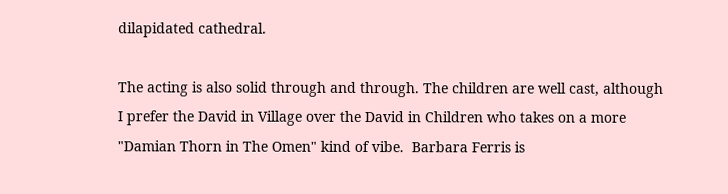dilapidated cathedral.

The acting is also solid through and through. The children are well cast, although I prefer the David in Village over the David in Children who takes on a more "Damian Thorn in The Omen" kind of vibe.  Barbara Ferris is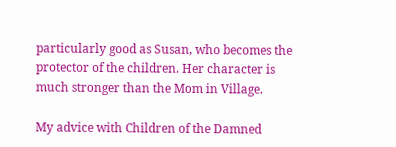particularly good as Susan, who becomes the protector of the children. Her character is much stronger than the Mom in Village.

My advice with Children of the Damned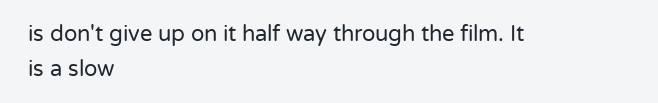is don't give up on it half way through the film. It is a slow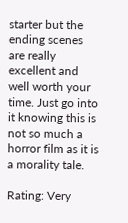starter but the ending scenes are really excellent and well worth your time. Just go into it knowing this is not so much a horror film as it is a morality tale.

Rating: Very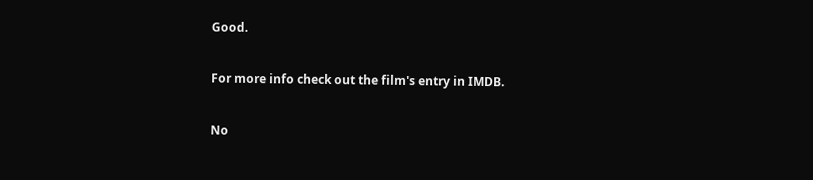Good.

For more info check out the film's entry in IMDB.

No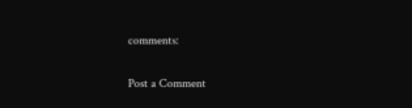comments:

Post a Comment